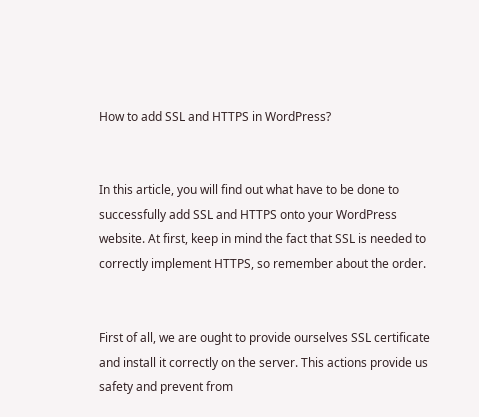How to add SSL and HTTPS in WordPress?


In this article, you will find out what have to be done to successfully add SSL and HTTPS onto your WordPress website. At first, keep in mind the fact that SSL is needed to correctly implement HTTPS, so remember about the order.


First of all, we are ought to provide ourselves SSL certificate and install it correctly on the server. This actions provide us safety and prevent from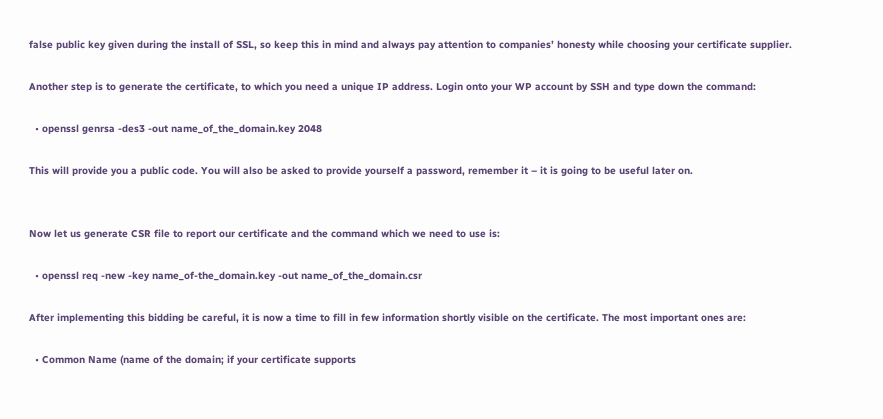false public key given during the install of SSL, so keep this in mind and always pay attention to companies’ honesty while choosing your certificate supplier.

Another step is to generate the certificate, to which you need a unique IP address. Login onto your WP account by SSH and type down the command:

  • openssl genrsa -des3 -out name_of_the_domain.key 2048

This will provide you a public code. You will also be asked to provide yourself a password, remember it – it is going to be useful later on.


Now let us generate CSR file to report our certificate and the command which we need to use is:

  • openssl req -new -key name_of-the_domain.key -out name_of_the_domain.csr

After implementing this bidding be careful, it is now a time to fill in few information shortly visible on the certificate. The most important ones are:

  • Common Name (name of the domain; if your certificate supports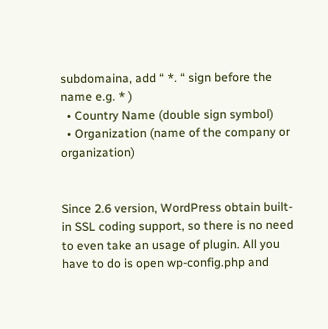subdomaina, add “ *. “ sign before the name e.g. * )
  • Country Name (double sign symbol)
  • Organization (name of the company or organization)


Since 2.6 version, WordPress obtain built-in SSL coding support, so there is no need to even take an usage of plugin. All you have to do is open wp-config.php and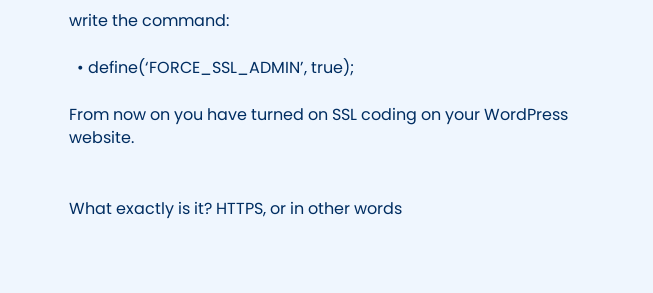write the command:

  • define(‘FORCE_SSL_ADMIN’, true);

From now on you have turned on SSL coding on your WordPress website.


What exactly is it? HTTPS, or in other words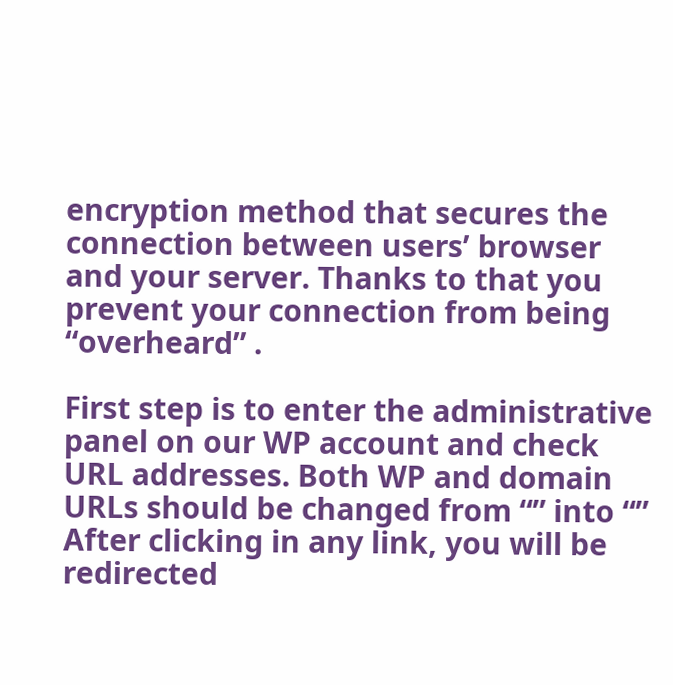encryption method that secures the connection between users’ browser and your server. Thanks to that you prevent your connection from being “overheard” .

First step is to enter the administrative panel on our WP account and check URL addresses. Both WP and domain URLs should be changed from “” into “” After clicking in any link, you will be redirected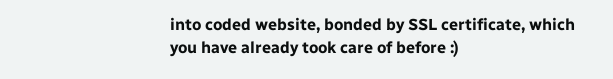into coded website, bonded by SSL certificate, which you have already took care of before :)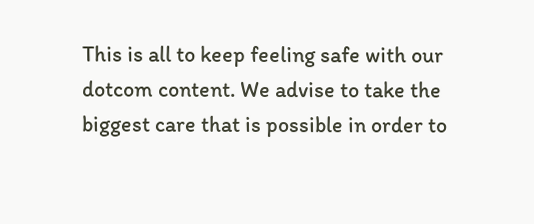This is all to keep feeling safe with our dotcom content. We advise to take the biggest care that is possible in order to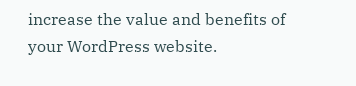increase the value and benefits of your WordPress website.